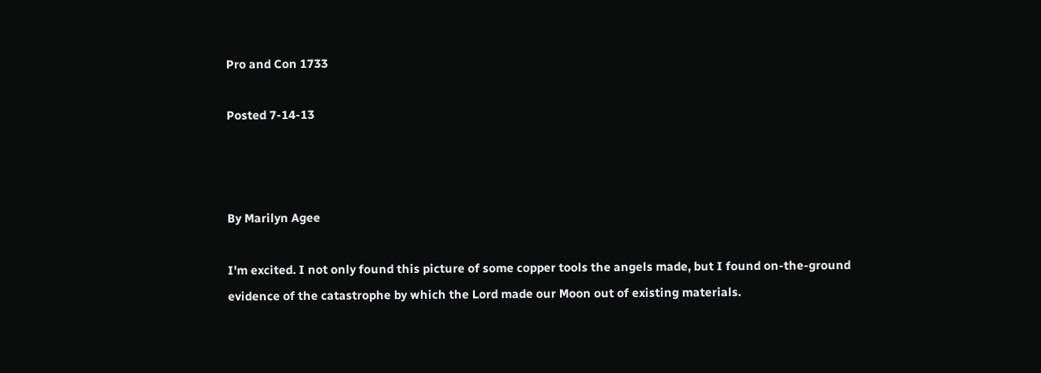Pro and Con 1733

Posted 7-14-13



By Marilyn Agee

I'm excited. I not only found this picture of some copper tools the angels made, but I found on-the-ground
evidence of the catastrophe by which the Lord made our Moon out of existing materials.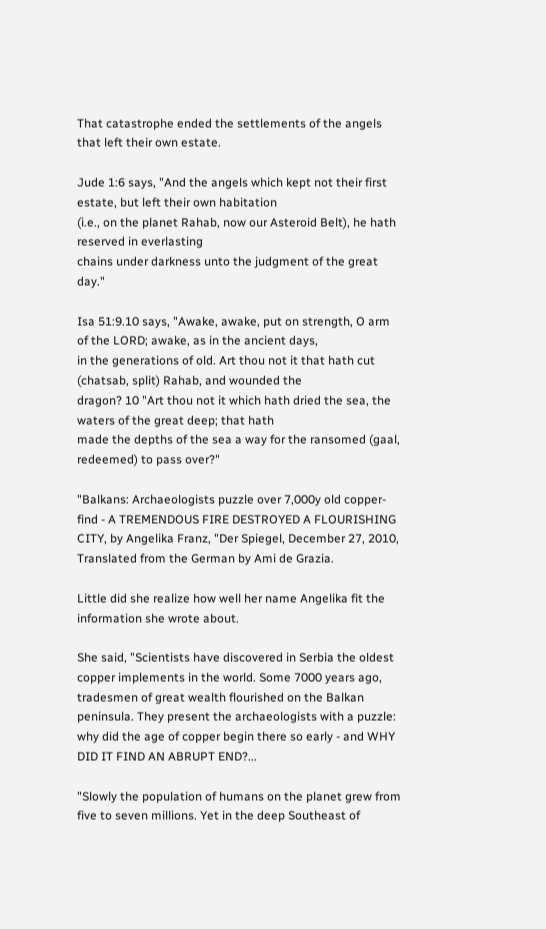That catastrophe ended the settlements of the angels that left their own estate.

Jude 1:6 says, "And the angels which kept not their first estate, but left their own habitation
(i.e., on the planet Rahab, now our Asteroid Belt), he hath reserved in everlasting
chains under darkness unto the judgment of the great day."

Isa 51:9.10 says, "Awake, awake, put on strength, O arm of the LORD; awake, as in the ancient days,
in the generations of old. Art thou not it that hath cut (chatsab, split) Rahab, and wounded the
dragon? 10 "Art thou not it which hath dried the sea, the waters of the great deep; that hath
made the depths of the sea a way for the ransomed (gaal, redeemed) to pass over?"

"Balkans: Archaeologists puzzle over 7,000y old copper-find - A TREMENDOUS FIRE DESTROYED A FLOURISHING CITY, by Angelika Franz, "Der Spiegel, December 27, 2010, Translated from the German by Ami de Grazia.

Little did she realize how well her name Angelika fit the information she wrote about.

She said, "Scientists have discovered in Serbia the oldest copper implements in the world. Some 7000 years ago, tradesmen of great wealth flourished on the Balkan peninsula. They present the archaeologists with a puzzle: why did the age of copper begin there so early - and WHY DID IT FIND AN ABRUPT END?...

"Slowly the population of humans on the planet grew from five to seven millions. Yet in the deep Southeast of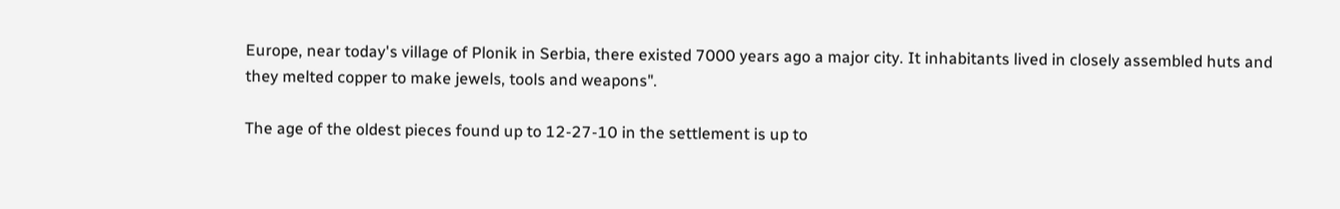Europe, near today's village of Plonik in Serbia, there existed 7000 years ago a major city. It inhabitants lived in closely assembled huts and they melted copper to make jewels, tools and weapons".

The age of the oldest pieces found up to 12-27-10 in the settlement is up to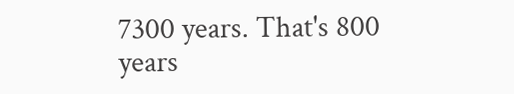7300 years. That's 800 years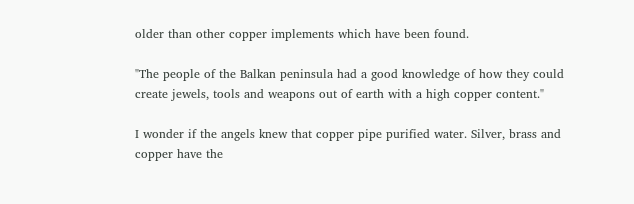older than other copper implements which have been found.

"The people of the Balkan peninsula had a good knowledge of how they could create jewels, tools and weapons out of earth with a high copper content."

I wonder if the angels knew that copper pipe purified water. Silver, brass and copper have the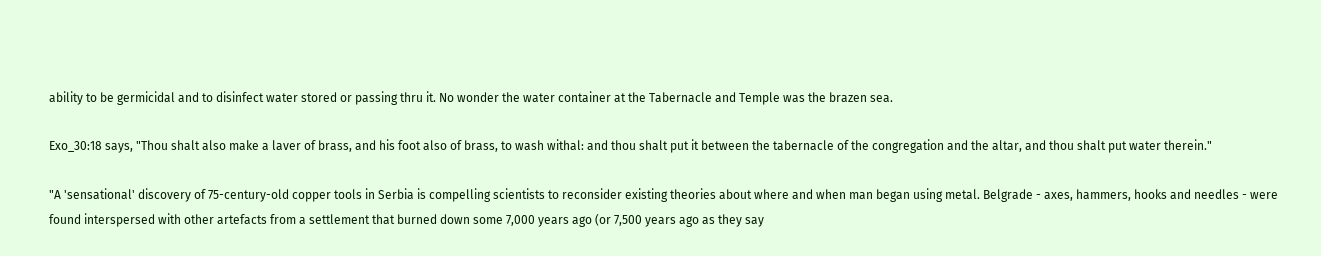ability to be germicidal and to disinfect water stored or passing thru it. No wonder the water container at the Tabernacle and Temple was the brazen sea.

Exo_30:18 says, "Thou shalt also make a laver of brass, and his foot also of brass, to wash withal: and thou shalt put it between the tabernacle of the congregation and the altar, and thou shalt put water therein."

"A 'sensational' discovery of 75-century-old copper tools in Serbia is compelling scientists to reconsider existing theories about where and when man began using metal. Belgrade - axes, hammers, hooks and needles - were found interspersed with other artefacts from a settlement that burned down some 7,000 years ago (or 7,500 years ago as they say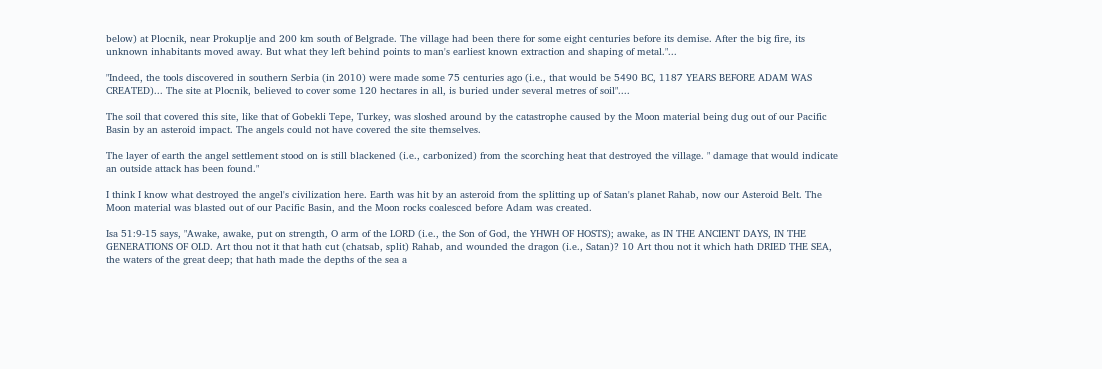below) at Plocnik, near Prokuplje and 200 km south of Belgrade. The village had been there for some eight centuries before its demise. After the big fire, its unknown inhabitants moved away. But what they left behind points to man's earliest known extraction and shaping of metal."...

"Indeed, the tools discovered in southern Serbia (in 2010) were made some 75 centuries ago (i.e., that would be 5490 BC, 1187 YEARS BEFORE ADAM WAS CREATED)... The site at Plocnik, believed to cover some 120 hectares in all, is buried under several metres of soil"....

The soil that covered this site, like that of Gobekli Tepe, Turkey, was sloshed around by the catastrophe caused by the Moon material being dug out of our Pacific Basin by an asteroid impact. The angels could not have covered the site themselves.

The layer of earth the angel settlement stood on is still blackened (i.e., carbonized) from the scorching heat that destroyed the village. " damage that would indicate an outside attack has been found."

I think I know what destroyed the angel's civilization here. Earth was hit by an asteroid from the splitting up of Satan's planet Rahab, now our Asteroid Belt. The Moon material was blasted out of our Pacific Basin, and the Moon rocks coalesced before Adam was created.

Isa 51:9-15 says, "Awake, awake, put on strength, O arm of the LORD (i.e., the Son of God, the YHWH OF HOSTS); awake, as IN THE ANCIENT DAYS, IN THE GENERATIONS OF OLD. Art thou not it that hath cut (chatsab, split) Rahab, and wounded the dragon (i.e., Satan)? 10 Art thou not it which hath DRIED THE SEA, the waters of the great deep; that hath made the depths of the sea a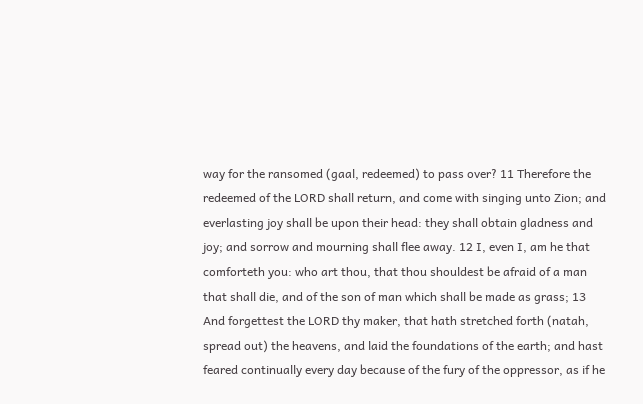way for the ransomed (gaal, redeemed) to pass over? 11 Therefore the redeemed of the LORD shall return, and come with singing unto Zion; and everlasting joy shall be upon their head: they shall obtain gladness and joy; and sorrow and mourning shall flee away. 12 I, even I, am he that comforteth you: who art thou, that thou shouldest be afraid of a man that shall die, and of the son of man which shall be made as grass; 13 And forgettest the LORD thy maker, that hath stretched forth (natah, spread out) the heavens, and laid the foundations of the earth; and hast feared continually every day because of the fury of the oppressor, as if he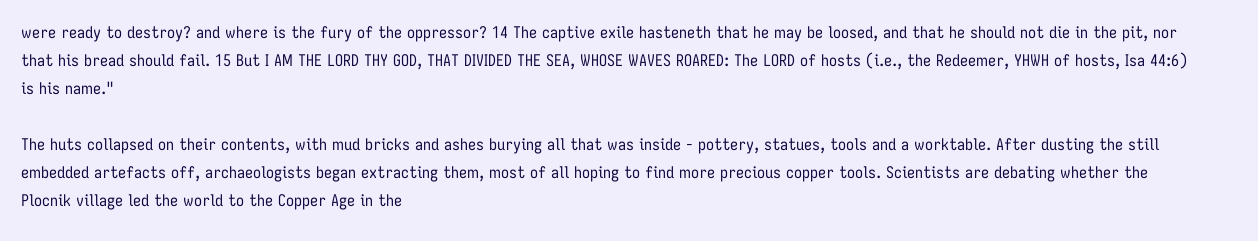were ready to destroy? and where is the fury of the oppressor? 14 The captive exile hasteneth that he may be loosed, and that he should not die in the pit, nor that his bread should fail. 15 But I AM THE LORD THY GOD, THAT DIVIDED THE SEA, WHOSE WAVES ROARED: The LORD of hosts (i.e., the Redeemer, YHWH of hosts, Isa 44:6) is his name."

The huts collapsed on their contents, with mud bricks and ashes burying all that was inside - pottery, statues, tools and a worktable. After dusting the still embedded artefacts off, archaeologists began extracting them, most of all hoping to find more precious copper tools. Scientists are debating whether the Plocnik village led the world to the Copper Age in the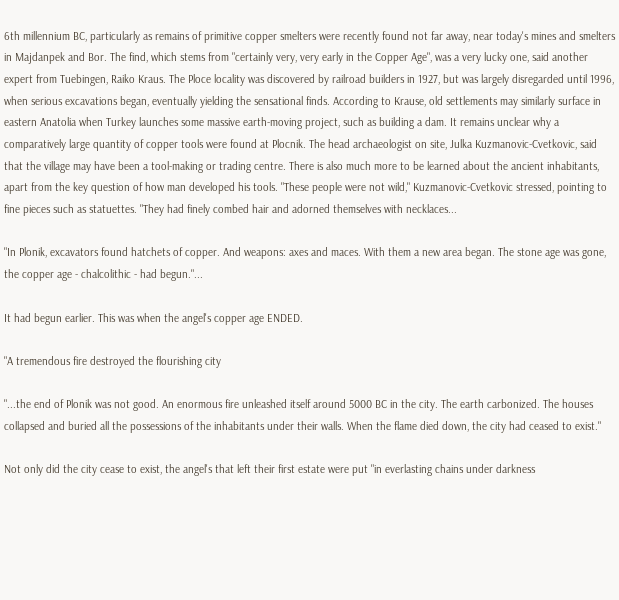6th millennium BC, particularly as remains of primitive copper smelters were recently found not far away, near today's mines and smelters in Majdanpek and Bor. The find, which stems from "certainly very, very early in the Copper Age", was a very lucky one, said another expert from Tuebingen, Raiko Kraus. The Ploce locality was discovered by railroad builders in 1927, but was largely disregarded until 1996, when serious excavations began, eventually yielding the sensational finds. According to Krause, old settlements may similarly surface in eastern Anatolia when Turkey launches some massive earth-moving project, such as building a dam. It remains unclear why a comparatively large quantity of copper tools were found at Plocnik. The head archaeologist on site, Julka Kuzmanovic-Cvetkovic, said that the village may have been a tool-making or trading centre. There is also much more to be learned about the ancient inhabitants, apart from the key question of how man developed his tools. "These people were not wild," Kuzmanovic-Cvetkovic stressed, pointing to fine pieces such as statuettes. "They had finely combed hair and adorned themselves with necklaces...

"In Plonik, excavators found hatchets of copper. And weapons: axes and maces. With them a new area began. The stone age was gone, the copper age - chalcolithic - had begun."...

It had begun earlier. This was when the angel's copper age ENDED.

"A tremendous fire destroyed the flourishing city

"...the end of Plonik was not good. An enormous fire unleashed itself around 5000 BC in the city. The earth carbonized. The houses collapsed and buried all the possessions of the inhabitants under their walls. When the flame died down, the city had ceased to exist."

Not only did the city cease to exist, the angel's that left their first estate were put "in everlasting chains under darkness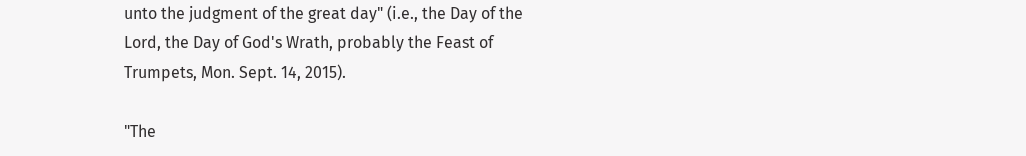unto the judgment of the great day" (i.e., the Day of the Lord, the Day of God's Wrath, probably the Feast of Trumpets, Mon. Sept. 14, 2015).

"The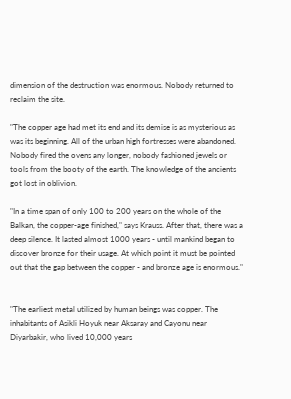dimension of the destruction was enormous. Nobody returned to reclaim the site.

"The copper age had met its end and its demise is as mysterious as was its beginning. All of the urban high fortresses were abandoned. Nobody fired the ovens any longer, nobody fashioned jewels or tools from the booty of the earth. The knowledge of the ancients got lost in oblivion.

"In a time span of only 100 to 200 years on the whole of the Balkan, the copper-age finished," says Krauss. After that, there was a deep silence. It lasted almost 1000 years - until mankind began to discover bronze for their usage. At which point it must be pointed out that the gap between the copper - and bronze age is enormous."


"The earliest metal utilized by human beings was copper. The inhabitants of Asikli Hoyuk near Aksaray and Cayonu near Diyarbakir, who lived 10,000 years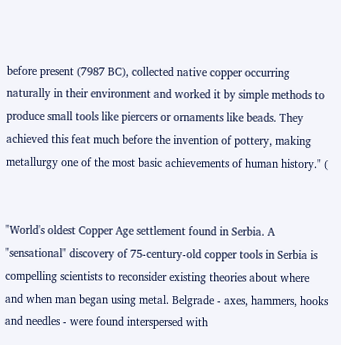before present (7987 BC), collected native copper occurring naturally in their environment and worked it by simple methods to produce small tools like piercers or ornaments like beads. They achieved this feat much before the invention of pottery, making metallurgy one of the most basic achievements of human history." (


"World's oldest Copper Age settlement found in Serbia. A "sensational" discovery of 75-century-old copper tools in Serbia is compelling scientists to reconsider existing theories about where and when man began using metal. Belgrade - axes, hammers, hooks and needles - were found interspersed with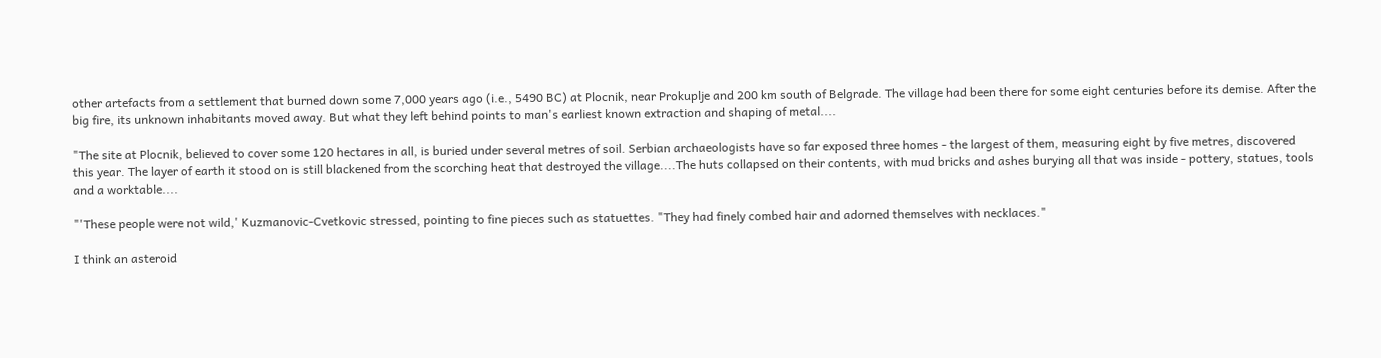other artefacts from a settlement that burned down some 7,000 years ago (i.e., 5490 BC) at Plocnik, near Prokuplje and 200 km south of Belgrade. The village had been there for some eight centuries before its demise. After the big fire, its unknown inhabitants moved away. But what they left behind points to man's earliest known extraction and shaping of metal....

"The site at Plocnik, believed to cover some 120 hectares in all, is buried under several metres of soil. Serbian archaeologists have so far exposed three homes - the largest of them, measuring eight by five metres, discovered this year. The layer of earth it stood on is still blackened from the scorching heat that destroyed the village....The huts collapsed on their contents, with mud bricks and ashes burying all that was inside - pottery, statues, tools and a worktable....

"'These people were not wild,' Kuzmanovic-Cvetkovic stressed, pointing to fine pieces such as statuettes. "They had finely combed hair and adorned themselves with necklaces."

I think an asteroid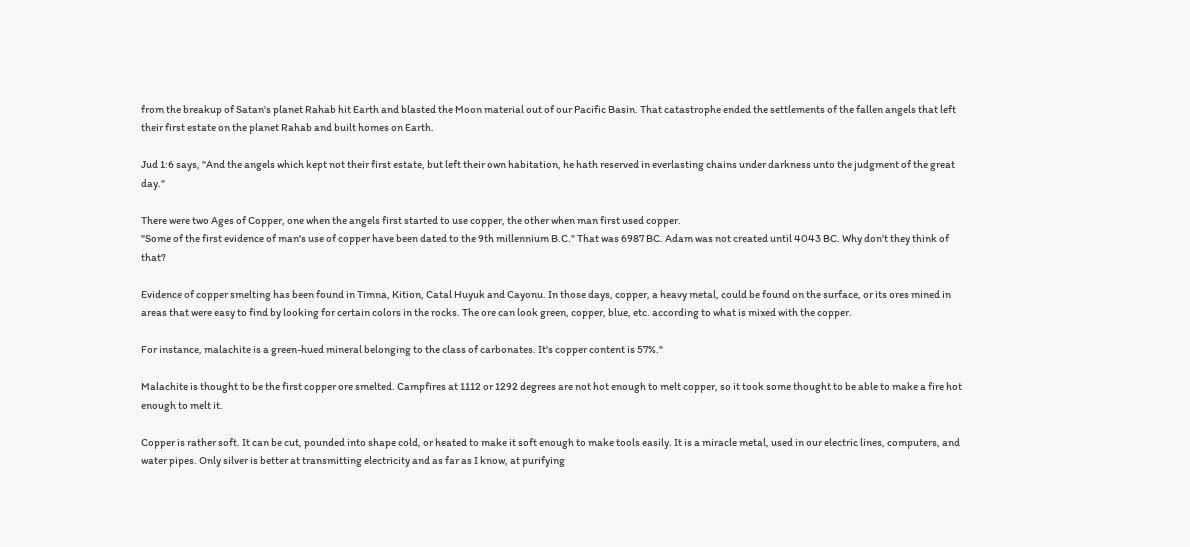from the breakup of Satan's planet Rahab hit Earth and blasted the Moon material out of our Pacific Basin. That catastrophe ended the settlements of the fallen angels that left their first estate on the planet Rahab and built homes on Earth.

Jud 1:6 says, "And the angels which kept not their first estate, but left their own habitation, he hath reserved in everlasting chains under darkness unto the judgment of the great day."

There were two Ages of Copper, one when the angels first started to use copper, the other when man first used copper.
"Some of the first evidence of man's use of copper have been dated to the 9th millennium B.C." That was 6987 BC. Adam was not created until 4043 BC. Why don't they think of that?

Evidence of copper smelting has been found in Timna, Kition, Catal Huyuk and Cayonu. In those days, copper, a heavy metal, could be found on the surface, or its ores mined in areas that were easy to find by looking for certain colors in the rocks. The ore can look green, copper, blue, etc. according to what is mixed with the copper.

For instance, malachite is a green-hued mineral belonging to the class of carbonates. It's copper content is 57%."

Malachite is thought to be the first copper ore smelted. Campfires at 1112 or 1292 degrees are not hot enough to melt copper, so it took some thought to be able to make a fire hot enough to melt it.

Copper is rather soft. It can be cut, pounded into shape cold, or heated to make it soft enough to make tools easily. It is a miracle metal, used in our electric lines, computers, and water pipes. Only silver is better at transmitting electricity and as far as I know, at purifying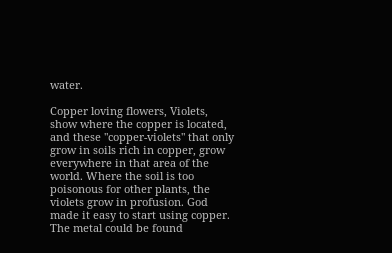water.

Copper loving flowers, Violets, show where the copper is located, and these "copper-violets" that only grow in soils rich in copper, grow everywhere in that area of the world. Where the soil is too poisonous for other plants, the violets grow in profusion. God made it easy to start using copper. The metal could be found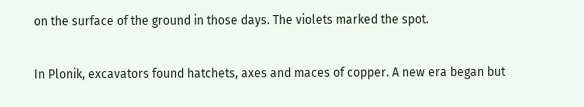on the surface of the ground in those days. The violets marked the spot.

In Plonik, excavators found hatchets, axes and maces of copper. A new era began but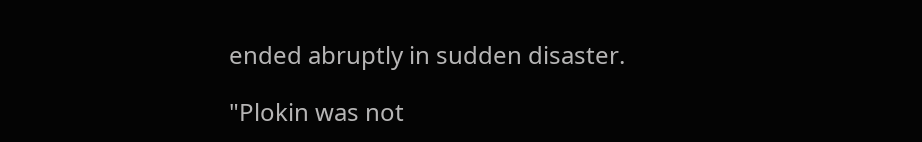ended abruptly in sudden disaster.

"Plokin was not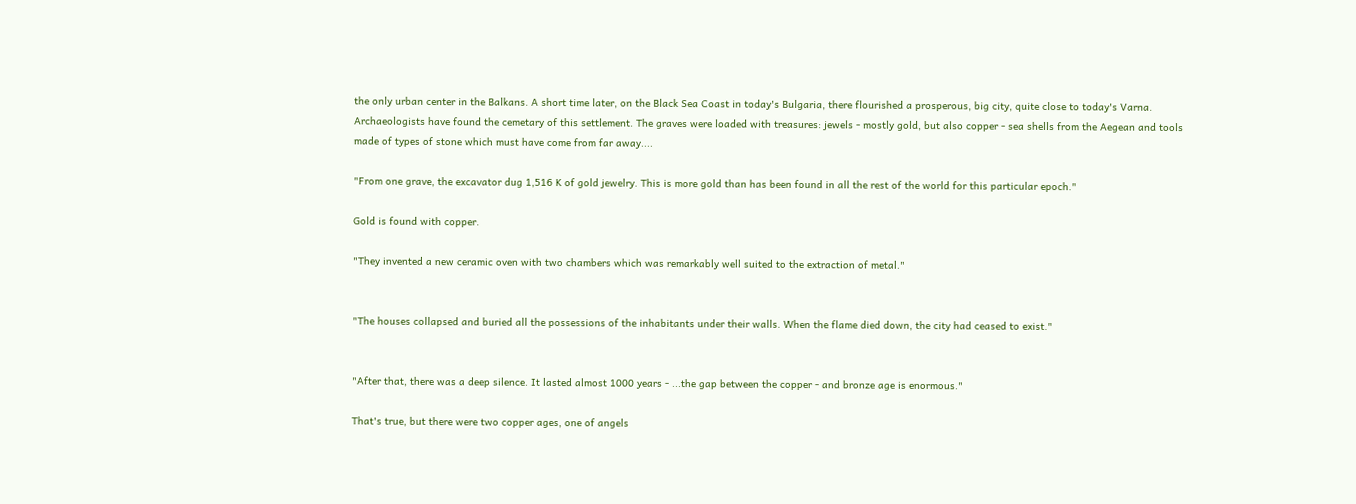the only urban center in the Balkans. A short time later, on the Black Sea Coast in today's Bulgaria, there flourished a prosperous, big city, quite close to today's Varna. Archaeologists have found the cemetary of this settlement. The graves were loaded with treasures: jewels - mostly gold, but also copper - sea shells from the Aegean and tools made of types of stone which must have come from far away....

"From one grave, the excavator dug 1,516 K of gold jewelry. This is more gold than has been found in all the rest of the world for this particular epoch."

Gold is found with copper.

"They invented a new ceramic oven with two chambers which was remarkably well suited to the extraction of metal."


"The houses collapsed and buried all the possessions of the inhabitants under their walls. When the flame died down, the city had ceased to exist."


"After that, there was a deep silence. It lasted almost 1000 years - ...the gap between the copper - and bronze age is enormous."

That's true, but there were two copper ages, one of angels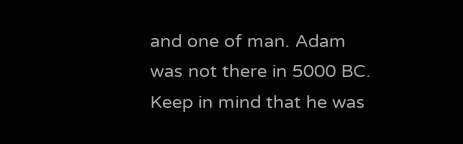and one of man. Adam was not there in 5000 BC. Keep in mind that he was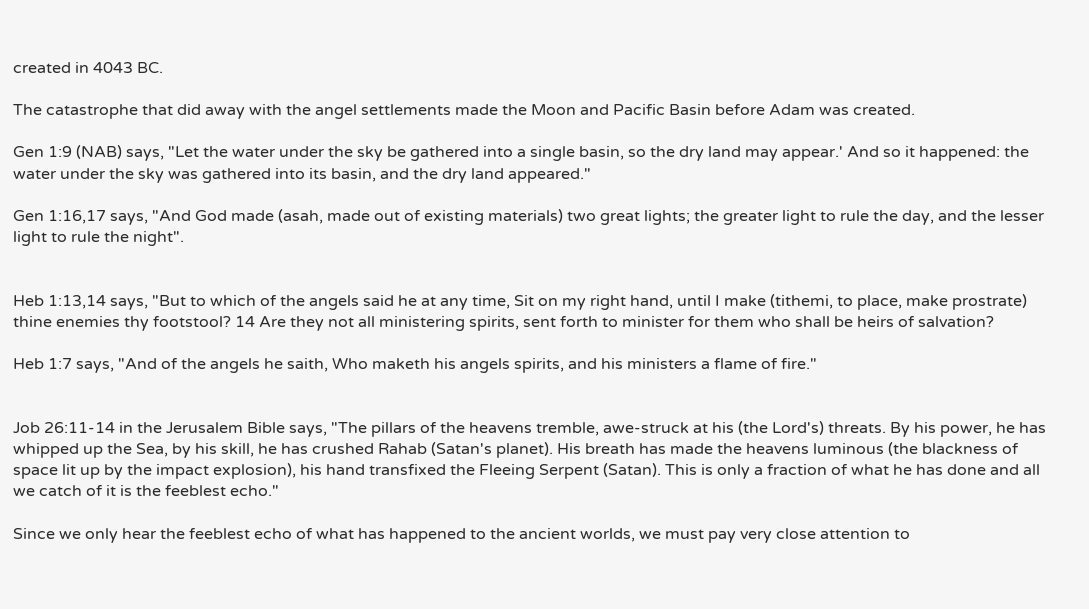created in 4043 BC.

The catastrophe that did away with the angel settlements made the Moon and Pacific Basin before Adam was created.

Gen 1:9 (NAB) says, "Let the water under the sky be gathered into a single basin, so the dry land may appear.' And so it happened: the water under the sky was gathered into its basin, and the dry land appeared."

Gen 1:16,17 says, "And God made (asah, made out of existing materials) two great lights; the greater light to rule the day, and the lesser light to rule the night".


Heb 1:13,14 says, "But to which of the angels said he at any time, Sit on my right hand, until I make (tithemi, to place, make prostrate) thine enemies thy footstool? 14 Are they not all ministering spirits, sent forth to minister for them who shall be heirs of salvation?

Heb 1:7 says, "And of the angels he saith, Who maketh his angels spirits, and his ministers a flame of fire."


Job 26:11-14 in the Jerusalem Bible says, "The pillars of the heavens tremble, awe-struck at his (the Lord's) threats. By his power, he has whipped up the Sea, by his skill, he has crushed Rahab (Satan's planet). His breath has made the heavens luminous (the blackness of space lit up by the impact explosion), his hand transfixed the Fleeing Serpent (Satan). This is only a fraction of what he has done and all we catch of it is the feeblest echo."

Since we only hear the feeblest echo of what has happened to the ancient worlds, we must pay very close attention to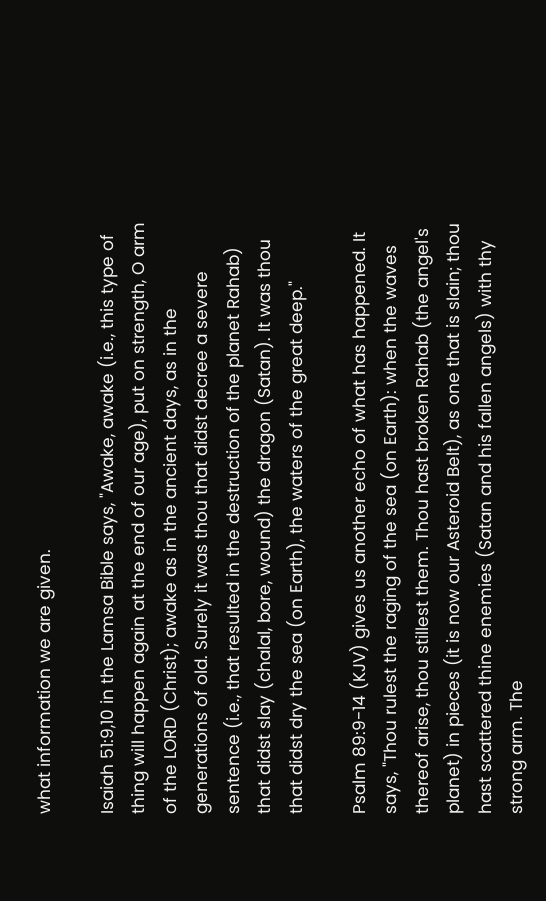what information we are given.

Isaiah 51:9,10 in the Lamsa Bible says, "Awake, awake (i.e., this type of thing will happen again at the end of our age), put on strength, O arm of the LORD (Christ); awake as in the ancient days, as in the generations of old. Surely it was thou that didst decree a severe sentence (i.e., that resulted in the destruction of the planet Rahab) that didst slay (chalal, bore, wound) the dragon (Satan). It was thou that didst dry the sea (on Earth), the waters of the great deep."

Psalm 89:9-14 (KJV) gives us another echo of what has happened. It says, "Thou rulest the raging of the sea (on Earth): when the waves thereof arise, thou stillest them. Thou hast broken Rahab (the angel's planet) in pieces (it is now our Asteroid Belt), as one that is slain; thou hast scattered thine enemies (Satan and his fallen angels) with thy strong arm. The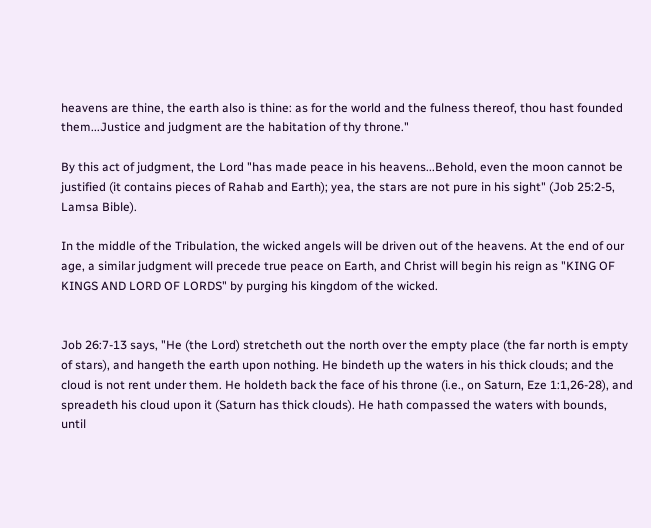heavens are thine, the earth also is thine: as for the world and the fulness thereof, thou hast founded them...Justice and judgment are the habitation of thy throne."

By this act of judgment, the Lord "has made peace in his heavens...Behold, even the moon cannot be justified (it contains pieces of Rahab and Earth); yea, the stars are not pure in his sight" (Job 25:2-5, Lamsa Bible).

In the middle of the Tribulation, the wicked angels will be driven out of the heavens. At the end of our age, a similar judgment will precede true peace on Earth, and Christ will begin his reign as "KING OF KINGS AND LORD OF LORDS" by purging his kingdom of the wicked.


Job 26:7-13 says, "He (the Lord) stretcheth out the north over the empty place (the far north is empty of stars), and hangeth the earth upon nothing. He bindeth up the waters in his thick clouds; and the cloud is not rent under them. He holdeth back the face of his throne (i.e., on Saturn, Eze 1:1,26-28), and spreadeth his cloud upon it (Saturn has thick clouds). He hath compassed the waters with bounds, until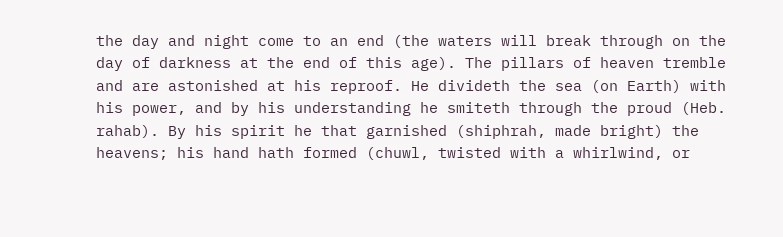the day and night come to an end (the waters will break through on the day of darkness at the end of this age). The pillars of heaven tremble and are astonished at his reproof. He divideth the sea (on Earth) with his power, and by his understanding he smiteth through the proud (Heb. rahab). By his spirit he that garnished (shiphrah, made bright) the heavens; his hand hath formed (chuwl, twisted with a whirlwind, or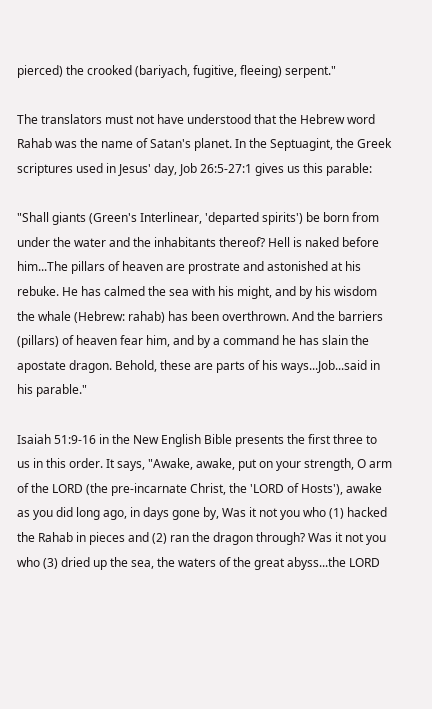pierced) the crooked (bariyach, fugitive, fleeing) serpent."

The translators must not have understood that the Hebrew word Rahab was the name of Satan's planet. In the Septuagint, the Greek scriptures used in Jesus' day, Job 26:5-27:1 gives us this parable:

"Shall giants (Green's Interlinear, 'departed spirits') be born from under the water and the inhabitants thereof? Hell is naked before him...The pillars of heaven are prostrate and astonished at his rebuke. He has calmed the sea with his might, and by his wisdom the whale (Hebrew: rahab) has been overthrown. And the barriers (pillars) of heaven fear him, and by a command he has slain the apostate dragon. Behold, these are parts of his ways...Job...said in his parable."

Isaiah 51:9-16 in the New English Bible presents the first three to us in this order. It says, "Awake, awake, put on your strength, O arm of the LORD (the pre-incarnate Christ, the 'LORD of Hosts'), awake as you did long ago, in days gone by, Was it not you who (1) hacked the Rahab in pieces and (2) ran the dragon through? Was it not you who (3) dried up the sea, the waters of the great abyss...the LORD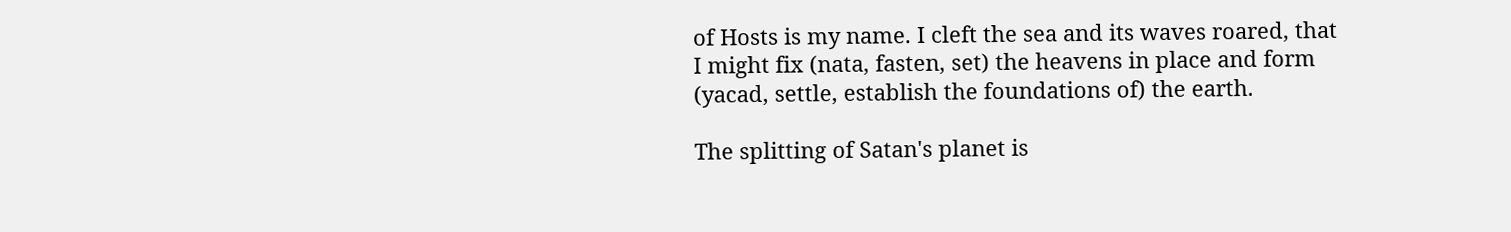of Hosts is my name. I cleft the sea and its waves roared, that I might fix (nata, fasten, set) the heavens in place and form (yacad, settle, establish the foundations of) the earth.

The splitting of Satan's planet is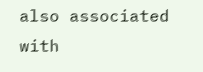also associated with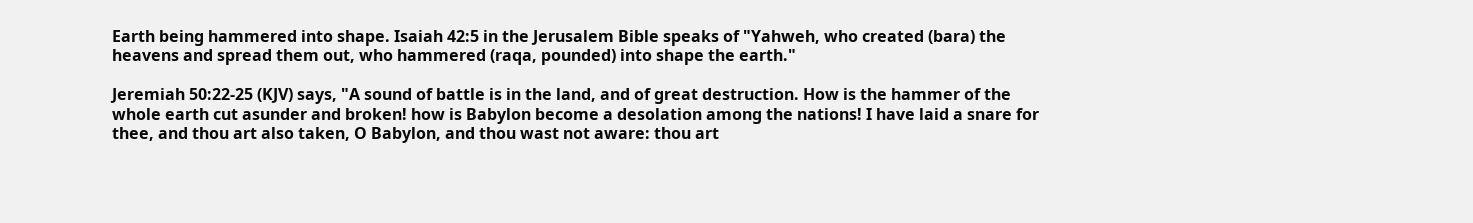Earth being hammered into shape. Isaiah 42:5 in the Jerusalem Bible speaks of "Yahweh, who created (bara) the heavens and spread them out, who hammered (raqa, pounded) into shape the earth."

Jeremiah 50:22-25 (KJV) says, "A sound of battle is in the land, and of great destruction. How is the hammer of the whole earth cut asunder and broken! how is Babylon become a desolation among the nations! I have laid a snare for thee, and thou art also taken, O Babylon, and thou wast not aware: thou art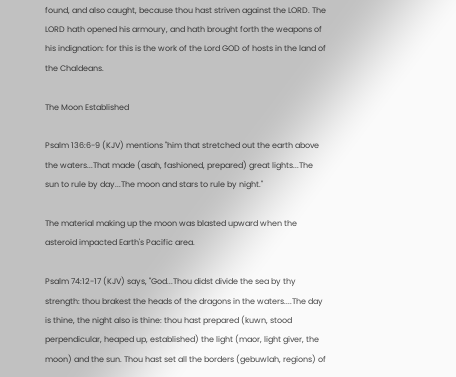found, and also caught, because thou hast striven against the LORD. The LORD hath opened his armoury, and hath brought forth the weapons of his indignation: for this is the work of the Lord GOD of hosts in the land of the Chaldeans.

The Moon Established

Psalm 136:6-9 (KJV) mentions "him that stretched out the earth above the waters...That made (asah, fashioned, prepared) great lights...The sun to rule by day...The moon and stars to rule by night."

The material making up the moon was blasted upward when the asteroid impacted Earth's Pacific area.

Psalm 74:12-17 (KJV) says, "God...Thou didst divide the sea by thy strength: thou brakest the heads of the dragons in the waters....The day is thine, the night also is thine: thou hast prepared (kuwn, stood perpendicular, heaped up, established) the light (maor, light giver, the moon) and the sun. Thou hast set all the borders (gebuwlah, regions) of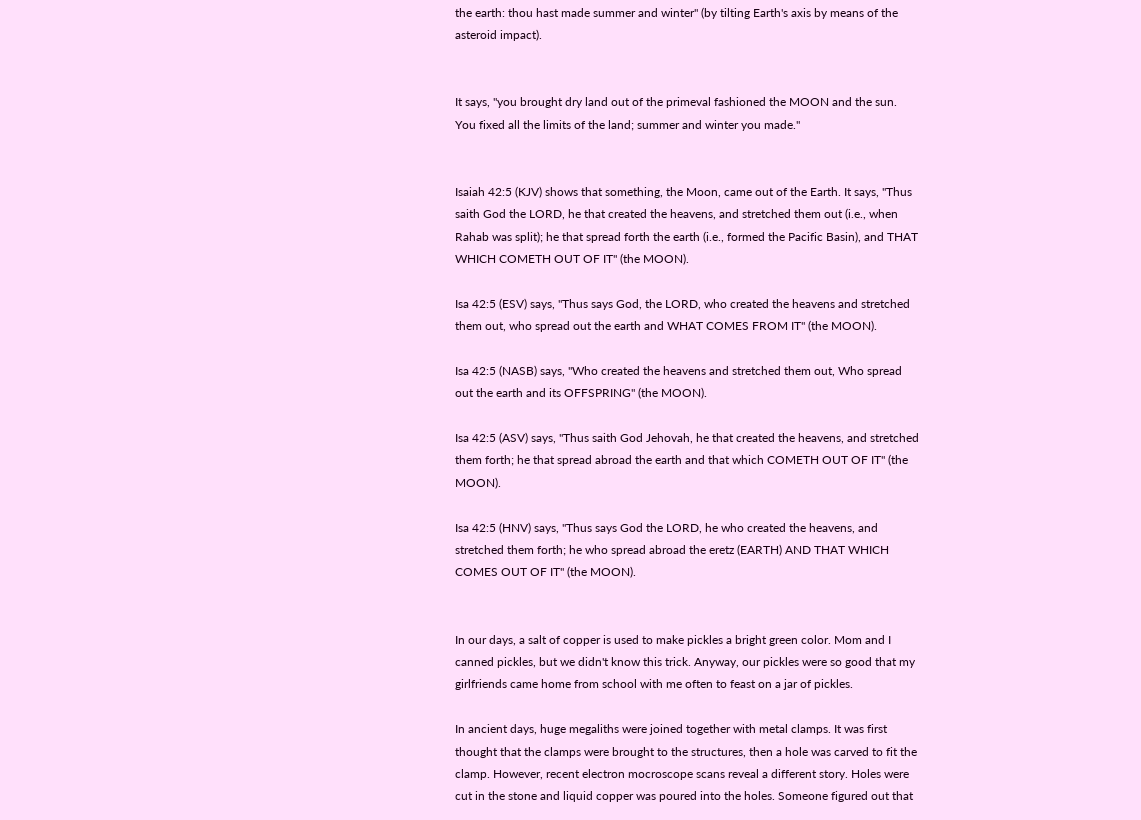the earth: thou hast made summer and winter" (by tilting Earth's axis by means of the asteroid impact).


It says, "you brought dry land out of the primeval fashioned the MOON and the sun. You fixed all the limits of the land; summer and winter you made."


Isaiah 42:5 (KJV) shows that something, the Moon, came out of the Earth. It says, "Thus saith God the LORD, he that created the heavens, and stretched them out (i.e., when Rahab was split); he that spread forth the earth (i.e., formed the Pacific Basin), and THAT WHICH COMETH OUT OF IT" (the MOON).

Isa 42:5 (ESV) says, "Thus says God, the LORD, who created the heavens and stretched them out, who spread out the earth and WHAT COMES FROM IT" (the MOON).

Isa 42:5 (NASB) says, "Who created the heavens and stretched them out, Who spread out the earth and its OFFSPRING" (the MOON).

Isa 42:5 (ASV) says, "Thus saith God Jehovah, he that created the heavens, and stretched them forth; he that spread abroad the earth and that which COMETH OUT OF IT" (the MOON).

Isa 42:5 (HNV) says, "Thus says God the LORD, he who created the heavens, and stretched them forth; he who spread abroad the eretz (EARTH) AND THAT WHICH COMES OUT OF IT" (the MOON).


In our days, a salt of copper is used to make pickles a bright green color. Mom and I canned pickles, but we didn't know this trick. Anyway, our pickles were so good that my girlfriends came home from school with me often to feast on a jar of pickles.

In ancient days, huge megaliths were joined together with metal clamps. It was first thought that the clamps were brought to the structures, then a hole was carved to fit the clamp. However, recent electron mocroscope scans reveal a different story. Holes were cut in the stone and liquid copper was poured into the holes. Someone figured out that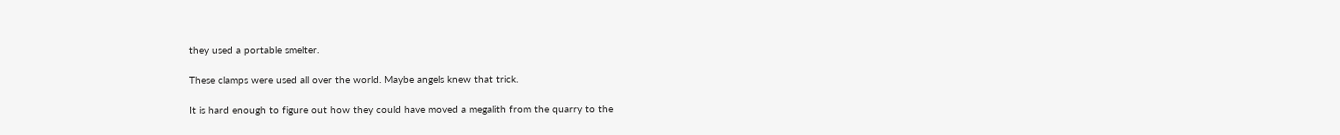they used a portable smelter.

These clamps were used all over the world. Maybe angels knew that trick.

It is hard enough to figure out how they could have moved a megalith from the quarry to the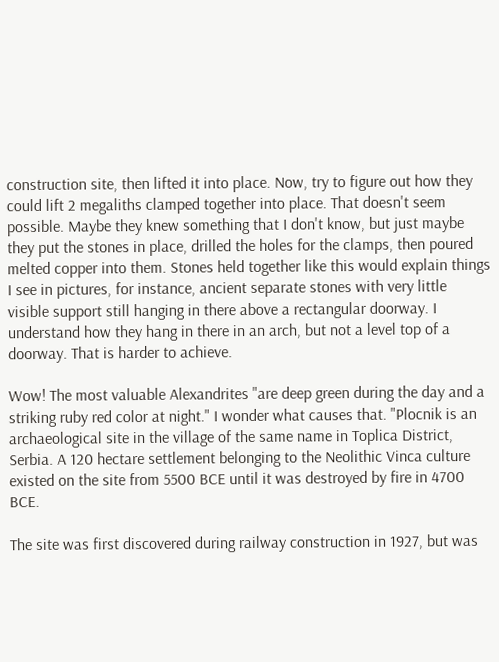construction site, then lifted it into place. Now, try to figure out how they could lift 2 megaliths clamped together into place. That doesn't seem possible. Maybe they knew something that I don't know, but just maybe they put the stones in place, drilled the holes for the clamps, then poured melted copper into them. Stones held together like this would explain things I see in pictures, for instance, ancient separate stones with very little visible support still hanging in there above a rectangular doorway. I understand how they hang in there in an arch, but not a level top of a doorway. That is harder to achieve.

Wow! The most valuable Alexandrites "are deep green during the day and a striking ruby red color at night." I wonder what causes that. "Plocnik is an archaeological site in the village of the same name in Toplica District, Serbia. A 120 hectare settlement belonging to the Neolithic Vinca culture existed on the site from 5500 BCE until it was destroyed by fire in 4700 BCE.

The site was first discovered during railway construction in 1927, but was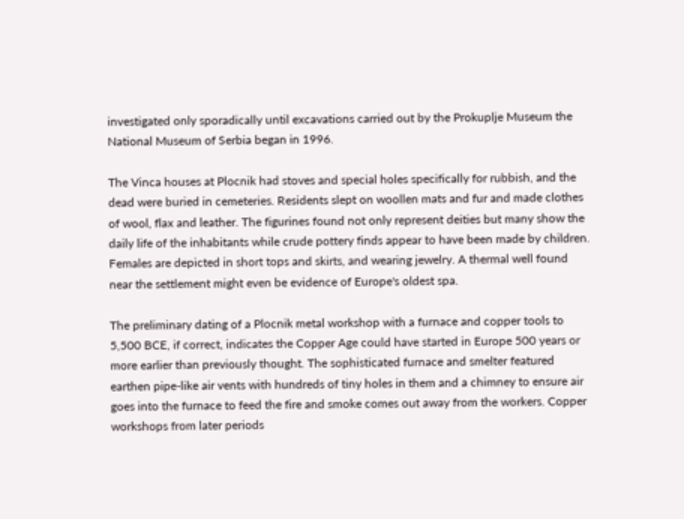investigated only sporadically until excavations carried out by the Prokuplje Museum the National Museum of Serbia began in 1996.

The Vinca houses at Plocnik had stoves and special holes specifically for rubbish, and the dead were buried in cemeteries. Residents slept on woollen mats and fur and made clothes of wool, flax and leather. The figurines found not only represent deities but many show the daily life of the inhabitants while crude pottery finds appear to have been made by children. Females are depicted in short tops and skirts, and wearing jewelry. A thermal well found near the settlement might even be evidence of Europe's oldest spa.

The preliminary dating of a Plocnik metal workshop with a furnace and copper tools to 5,500 BCE, if correct, indicates the Copper Age could have started in Europe 500 years or more earlier than previously thought. The sophisticated furnace and smelter featured earthen pipe-like air vents with hundreds of tiny holes in them and a chimney to ensure air goes into the furnace to feed the fire and smoke comes out away from the workers. Copper workshops from later periods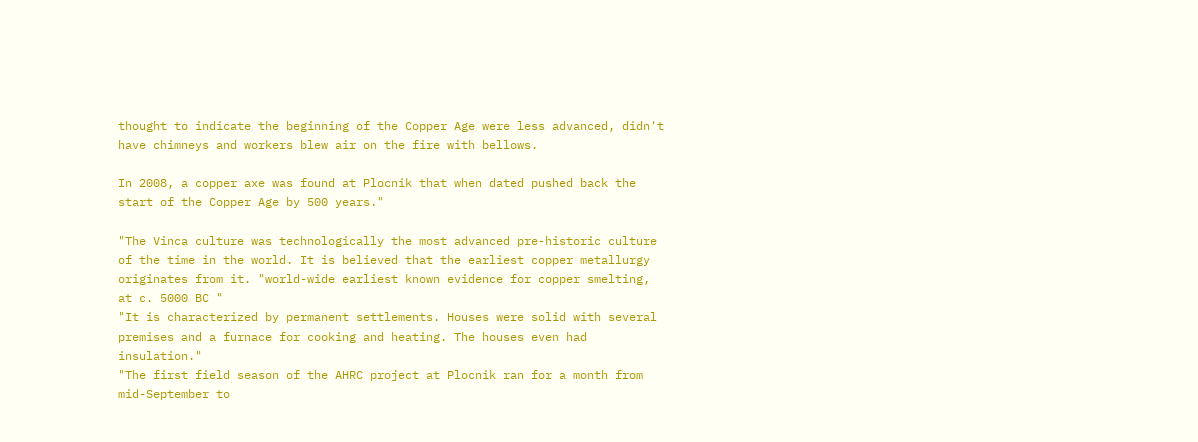thought to indicate the beginning of the Copper Age were less advanced, didn't have chimneys and workers blew air on the fire with bellows.

In 2008, a copper axe was found at Plocnik that when dated pushed back the start of the Copper Age by 500 years."

"The Vinca culture was technologically the most advanced pre-historic culture of the time in the world. It is believed that the earliest copper metallurgy originates from it. "world-wide earliest known evidence for copper smelting, at c. 5000 BC "
"It is characterized by permanent settlements. Houses were solid with several premises and a furnace for cooking and heating. The houses even had insulation."
"The first field season of the AHRC project at Plocnik ran for a month from mid-September to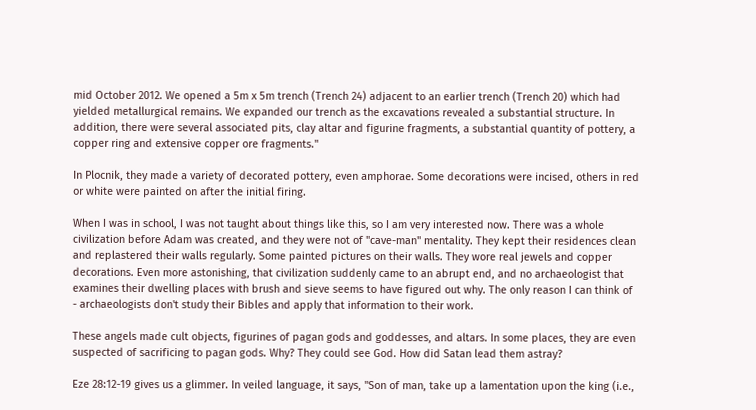mid October 2012. We opened a 5m x 5m trench (Trench 24) adjacent to an earlier trench (Trench 20) which had yielded metallurgical remains. We expanded our trench as the excavations revealed a substantial structure. In addition, there were several associated pits, clay altar and figurine fragments, a substantial quantity of pottery, a copper ring and extensive copper ore fragments."

In Plocnik, they made a variety of decorated pottery, even amphorae. Some decorations were incised, others in red or white were painted on after the initial firing.

When I was in school, I was not taught about things like this, so I am very interested now. There was a whole civilization before Adam was created, and they were not of "cave-man" mentality. They kept their residences clean and replastered their walls regularly. Some painted pictures on their walls. They wore real jewels and copper decorations. Even more astonishing, that civilization suddenly came to an abrupt end, and no archaeologist that examines their dwelling places with brush and sieve seems to have figured out why. The only reason I can think of - archaeologists don't study their Bibles and apply that information to their work.

These angels made cult objects, figurines of pagan gods and goddesses, and altars. In some places, they are even suspected of sacrificing to pagan gods. Why? They could see God. How did Satan lead them astray?

Eze 28:12-19 gives us a glimmer. In veiled language, it says, "Son of man, take up a lamentation upon the king (i.e.,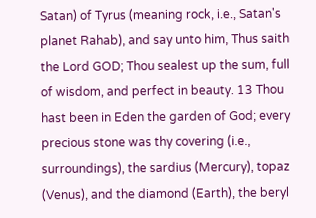Satan) of Tyrus (meaning rock, i.e., Satan's planet Rahab), and say unto him, Thus saith the Lord GOD; Thou sealest up the sum, full of wisdom, and perfect in beauty. 13 Thou hast been in Eden the garden of God; every precious stone was thy covering (i.e., surroundings), the sardius (Mercury), topaz (Venus), and the diamond (Earth), the beryl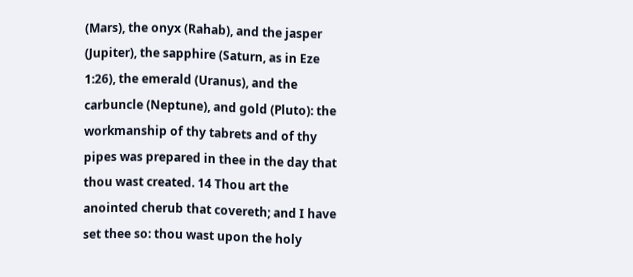(Mars), the onyx (Rahab), and the jasper (Jupiter), the sapphire (Saturn, as in Eze 1:26), the emerald (Uranus), and the carbuncle (Neptune), and gold (Pluto): the workmanship of thy tabrets and of thy pipes was prepared in thee in the day that thou wast created. 14 Thou art the anointed cherub that covereth; and I have set thee so: thou wast upon the holy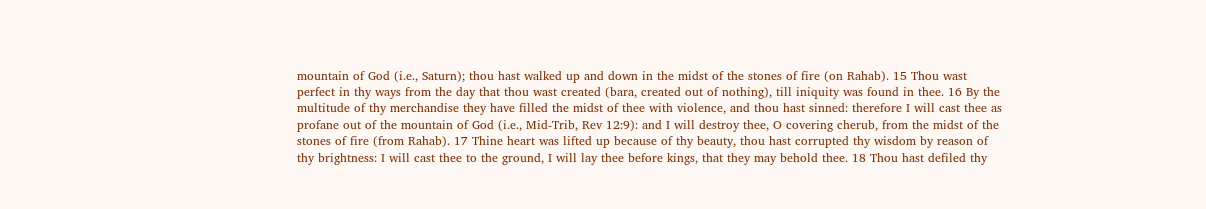mountain of God (i.e., Saturn); thou hast walked up and down in the midst of the stones of fire (on Rahab). 15 Thou wast perfect in thy ways from the day that thou wast created (bara, created out of nothing), till iniquity was found in thee. 16 By the multitude of thy merchandise they have filled the midst of thee with violence, and thou hast sinned: therefore I will cast thee as profane out of the mountain of God (i.e., Mid-Trib, Rev 12:9): and I will destroy thee, O covering cherub, from the midst of the stones of fire (from Rahab). 17 Thine heart was lifted up because of thy beauty, thou hast corrupted thy wisdom by reason of thy brightness: I will cast thee to the ground, I will lay thee before kings, that they may behold thee. 18 Thou hast defiled thy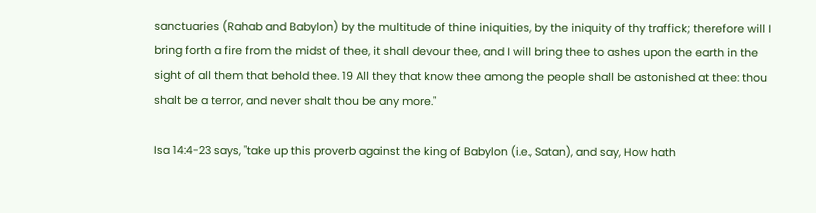sanctuaries (Rahab and Babylon) by the multitude of thine iniquities, by the iniquity of thy traffick; therefore will I bring forth a fire from the midst of thee, it shall devour thee, and I will bring thee to ashes upon the earth in the sight of all them that behold thee. 19 All they that know thee among the people shall be astonished at thee: thou shalt be a terror, and never shalt thou be any more."

Isa 14:4-23 says, "take up this proverb against the king of Babylon (i.e., Satan), and say, How hath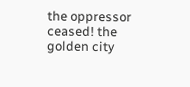the oppressor ceased! the golden city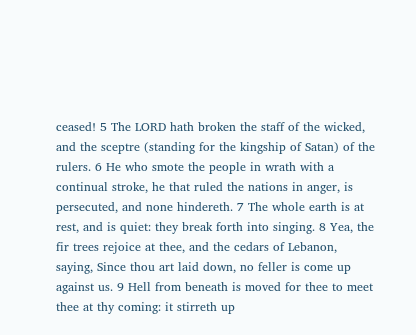ceased! 5 The LORD hath broken the staff of the wicked, and the sceptre (standing for the kingship of Satan) of the rulers. 6 He who smote the people in wrath with a continual stroke, he that ruled the nations in anger, is persecuted, and none hindereth. 7 The whole earth is at rest, and is quiet: they break forth into singing. 8 Yea, the fir trees rejoice at thee, and the cedars of Lebanon, saying, Since thou art laid down, no feller is come up against us. 9 Hell from beneath is moved for thee to meet thee at thy coming: it stirreth up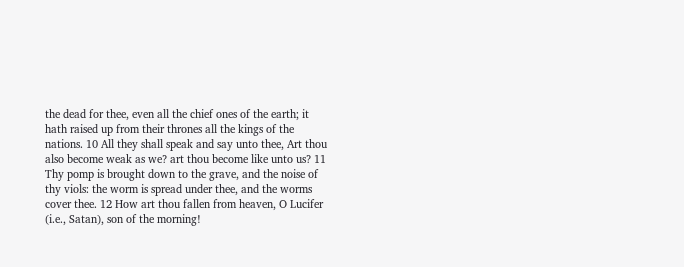the dead for thee, even all the chief ones of the earth; it hath raised up from their thrones all the kings of the nations. 10 All they shall speak and say unto thee, Art thou also become weak as we? art thou become like unto us? 11 Thy pomp is brought down to the grave, and the noise of thy viols: the worm is spread under thee, and the worms cover thee. 12 How art thou fallen from heaven, O Lucifer (i.e., Satan), son of the morning!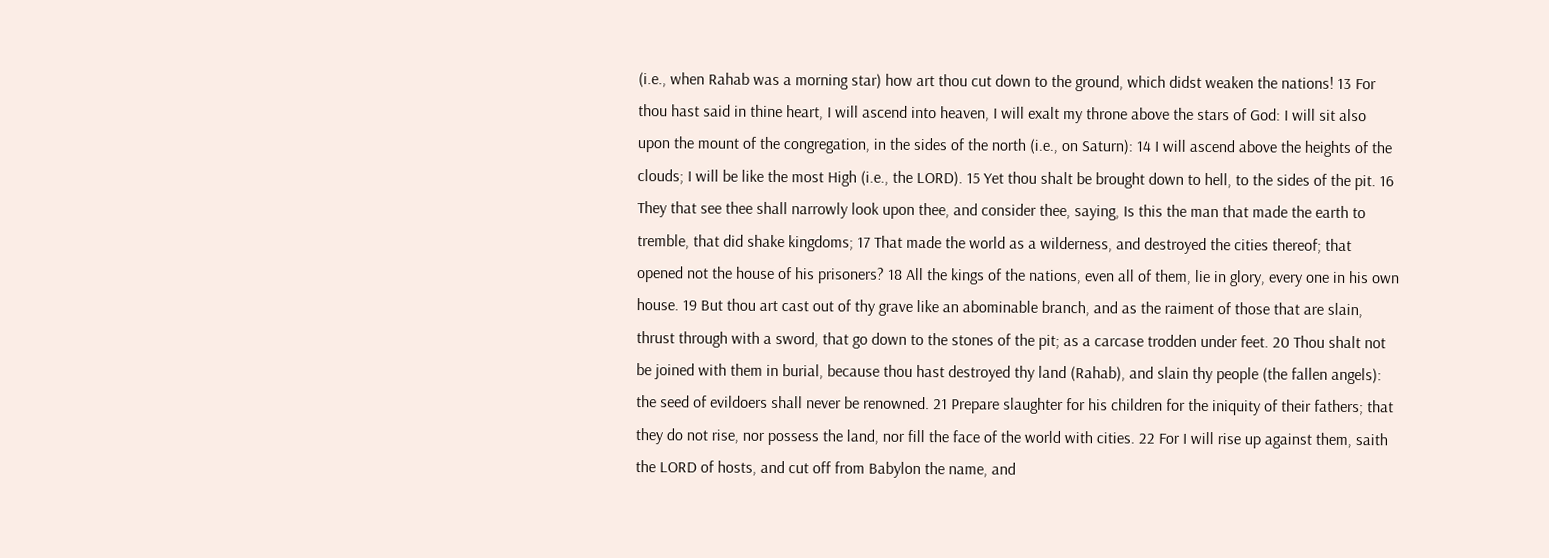(i.e., when Rahab was a morning star) how art thou cut down to the ground, which didst weaken the nations! 13 For thou hast said in thine heart, I will ascend into heaven, I will exalt my throne above the stars of God: I will sit also upon the mount of the congregation, in the sides of the north (i.e., on Saturn): 14 I will ascend above the heights of the clouds; I will be like the most High (i.e., the LORD). 15 Yet thou shalt be brought down to hell, to the sides of the pit. 16 They that see thee shall narrowly look upon thee, and consider thee, saying, Is this the man that made the earth to tremble, that did shake kingdoms; 17 That made the world as a wilderness, and destroyed the cities thereof; that opened not the house of his prisoners? 18 All the kings of the nations, even all of them, lie in glory, every one in his own house. 19 But thou art cast out of thy grave like an abominable branch, and as the raiment of those that are slain, thrust through with a sword, that go down to the stones of the pit; as a carcase trodden under feet. 20 Thou shalt not be joined with them in burial, because thou hast destroyed thy land (Rahab), and slain thy people (the fallen angels): the seed of evildoers shall never be renowned. 21 Prepare slaughter for his children for the iniquity of their fathers; that they do not rise, nor possess the land, nor fill the face of the world with cities. 22 For I will rise up against them, saith the LORD of hosts, and cut off from Babylon the name, and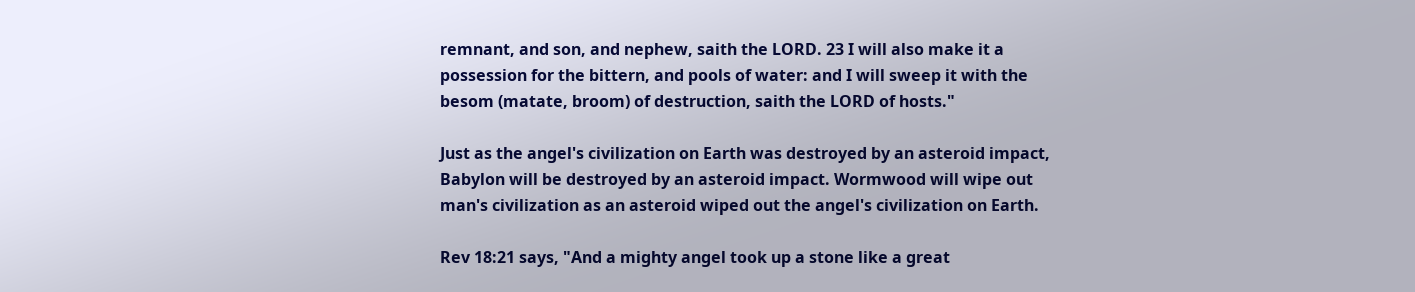remnant, and son, and nephew, saith the LORD. 23 I will also make it a possession for the bittern, and pools of water: and I will sweep it with the besom (matate, broom) of destruction, saith the LORD of hosts."

Just as the angel's civilization on Earth was destroyed by an asteroid impact, Babylon will be destroyed by an asteroid impact. Wormwood will wipe out man's civilization as an asteroid wiped out the angel's civilization on Earth.

Rev 18:21 says, "And a mighty angel took up a stone like a great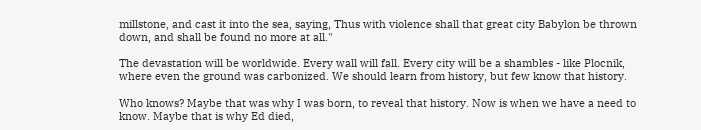millstone, and cast it into the sea, saying, Thus with violence shall that great city Babylon be thrown down, and shall be found no more at all."

The devastation will be worldwide. Every wall will fall. Every city will be a shambles - like Plocnik, where even the ground was carbonized. We should learn from history, but few know that history.

Who knows? Maybe that was why I was born, to reveal that history. Now is when we have a need to know. Maybe that is why Ed died,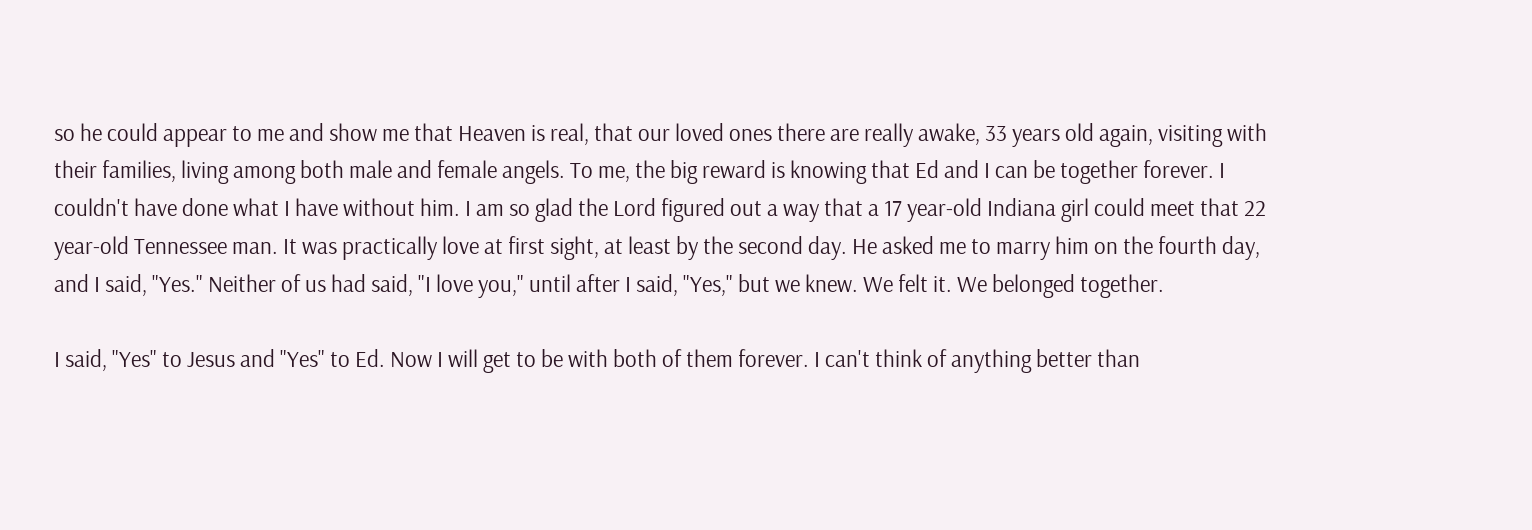so he could appear to me and show me that Heaven is real, that our loved ones there are really awake, 33 years old again, visiting with their families, living among both male and female angels. To me, the big reward is knowing that Ed and I can be together forever. I couldn't have done what I have without him. I am so glad the Lord figured out a way that a 17 year-old Indiana girl could meet that 22 year-old Tennessee man. It was practically love at first sight, at least by the second day. He asked me to marry him on the fourth day, and I said, "Yes." Neither of us had said, "I love you," until after I said, "Yes," but we knew. We felt it. We belonged together.

I said, "Yes" to Jesus and "Yes" to Ed. Now I will get to be with both of them forever. I can't think of anything better than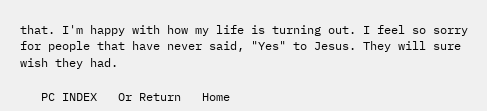that. I'm happy with how my life is turning out. I feel so sorry for people that have never said, "Yes" to Jesus. They will sure wish they had.

   PC INDEX   Or Return   Home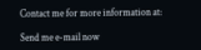Contact me for more information at:

Send me e-mail now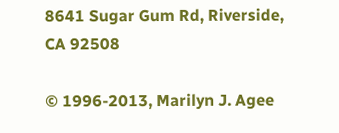8641 Sugar Gum Rd, Riverside, CA 92508

© 1996-2013, Marilyn J. Agee